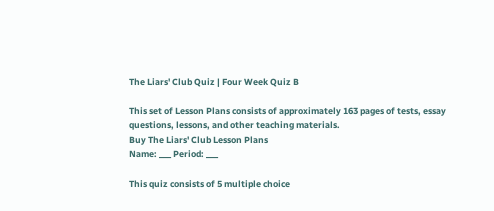The Liars' Club Quiz | Four Week Quiz B

This set of Lesson Plans consists of approximately 163 pages of tests, essay questions, lessons, and other teaching materials.
Buy The Liars' Club Lesson Plans
Name: ___ Period: ___

This quiz consists of 5 multiple choice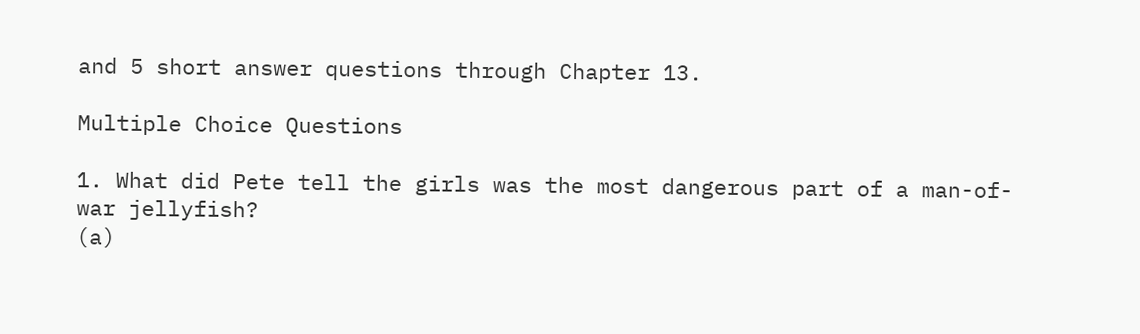and 5 short answer questions through Chapter 13.

Multiple Choice Questions

1. What did Pete tell the girls was the most dangerous part of a man-of-war jellyfish?
(a)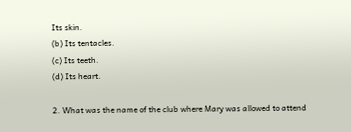Its skin.
(b) Its tentacles.
(c) Its teeth.
(d) Its heart.

2. What was the name of the club where Mary was allowed to attend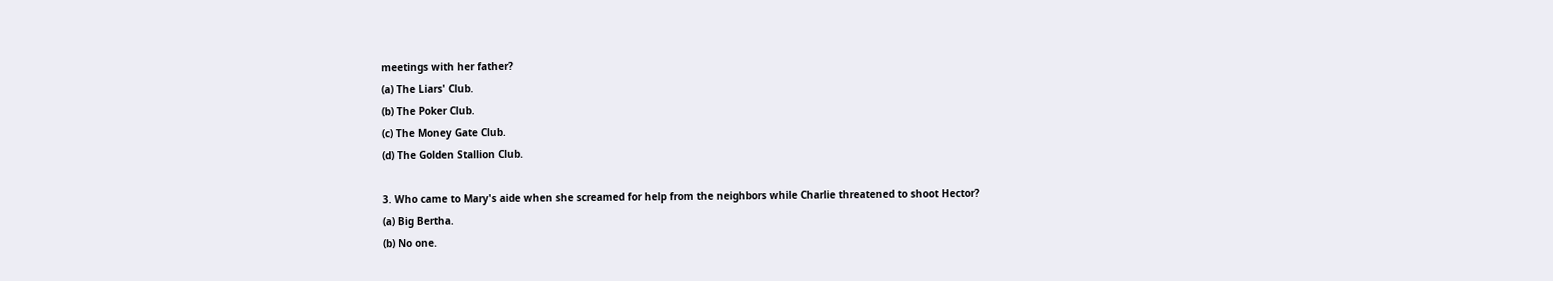meetings with her father?
(a) The Liars' Club.
(b) The Poker Club.
(c) The Money Gate Club.
(d) The Golden Stallion Club.

3. Who came to Mary's aide when she screamed for help from the neighbors while Charlie threatened to shoot Hector?
(a) Big Bertha.
(b) No one.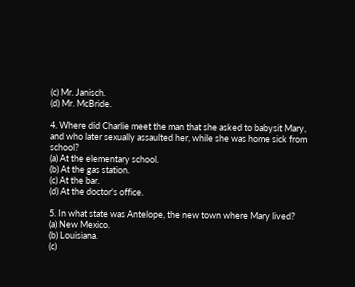(c) Mr. Janisch.
(d) Mr. McBride.

4. Where did Charlie meet the man that she asked to babysit Mary, and who later sexually assaulted her, while she was home sick from school?
(a) At the elementary school.
(b) At the gas station.
(c) At the bar.
(d) At the doctor's office.

5. In what state was Antelope, the new town where Mary lived?
(a) New Mexico.
(b) Louisiana.
(c)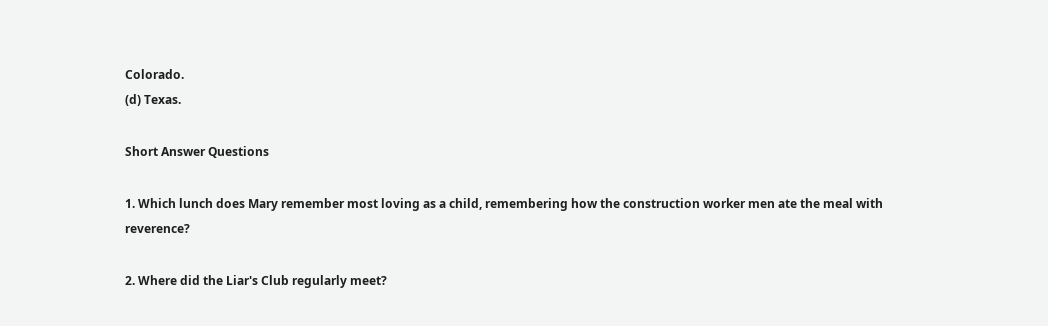Colorado.
(d) Texas.

Short Answer Questions

1. Which lunch does Mary remember most loving as a child, remembering how the construction worker men ate the meal with reverence?

2. Where did the Liar's Club regularly meet?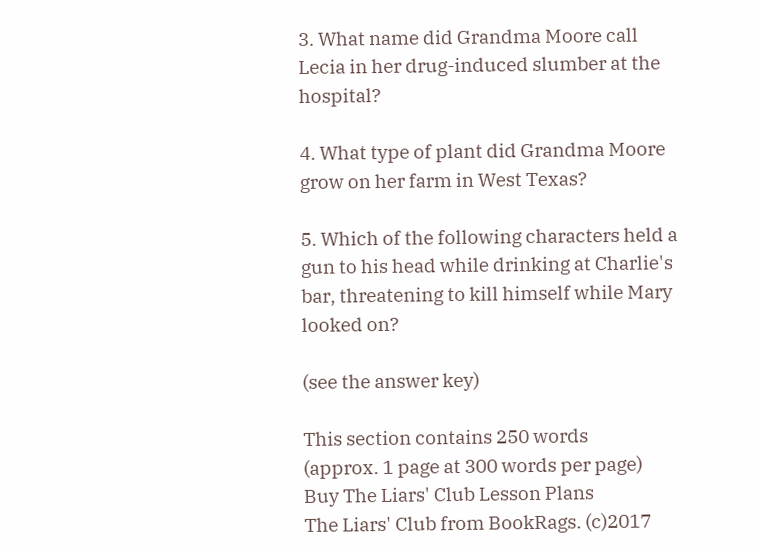3. What name did Grandma Moore call Lecia in her drug-induced slumber at the hospital?

4. What type of plant did Grandma Moore grow on her farm in West Texas?

5. Which of the following characters held a gun to his head while drinking at Charlie's bar, threatening to kill himself while Mary looked on?

(see the answer key)

This section contains 250 words
(approx. 1 page at 300 words per page)
Buy The Liars' Club Lesson Plans
The Liars' Club from BookRags. (c)2017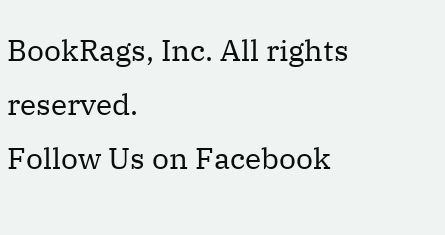BookRags, Inc. All rights reserved.
Follow Us on Facebook